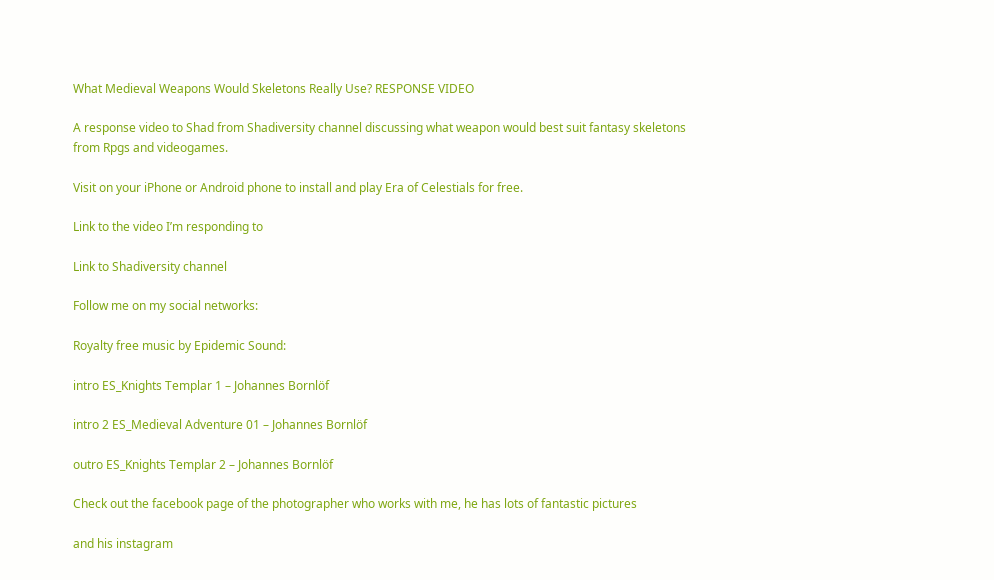What Medieval Weapons Would Skeletons Really Use? RESPONSE VIDEO

A response video to Shad from Shadiversity channel discussing what weapon would best suit fantasy skeletons from Rpgs and videogames.

Visit on your iPhone or Android phone to install and play Era of Celestials for free.

Link to the video I’m responding to

Link to Shadiversity channel

Follow me on my social networks:

Royalty free music by Epidemic Sound:

intro ES_Knights Templar 1 – Johannes Bornlöf

intro 2 ES_Medieval Adventure 01 – Johannes Bornlöf

outro ES_Knights Templar 2 – Johannes Bornlöf

Check out the facebook page of the photographer who works with me, he has lots of fantastic pictures

and his instagram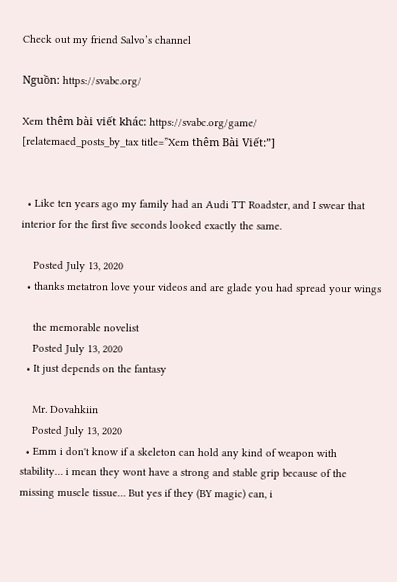Check out my friend Salvo’s channel

Nguồn: https://svabc.org/

Xem thêm bài viết khác: https://svabc.org/game/
[relatemaed_posts_by_tax title=”Xem thêm Bài Viết:”]


  • Like ten years ago my family had an Audi TT Roadster, and I swear that interior for the first five seconds looked exactly the same.

    Posted July 13, 2020
  • thanks metatron love your videos and are glade you had spread your wings

    the memorable novelist
    Posted July 13, 2020
  • It just depends on the fantasy

    Mr. Dovahkiin
    Posted July 13, 2020
  • Emm i don't know if a skeleton can hold any kind of weapon with stability… i mean they wont have a strong and stable grip because of the missing muscle tissue… But yes if they (BY magic) can, i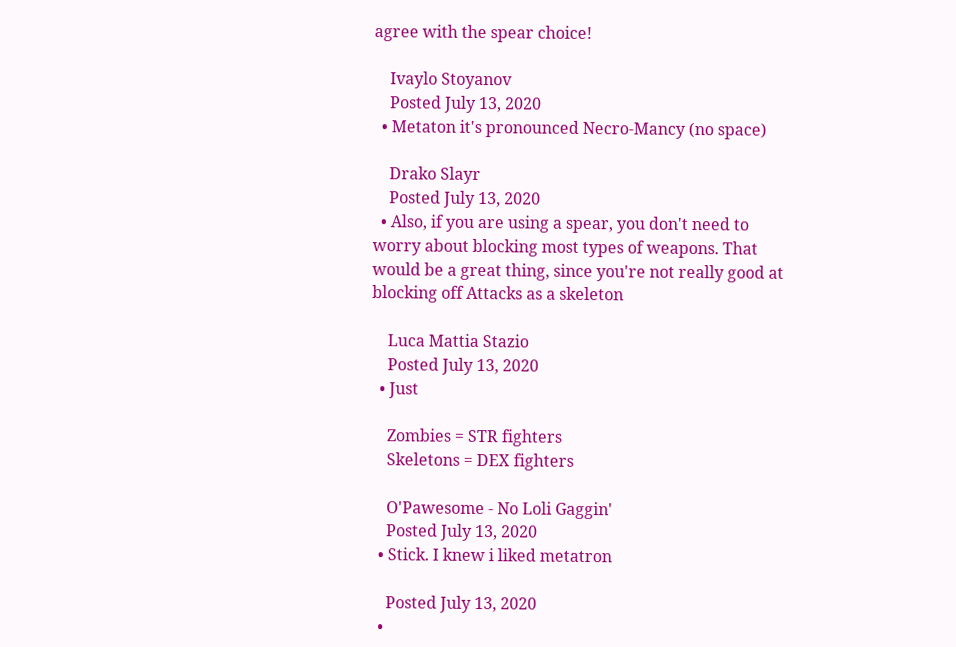agree with the spear choice!

    Ivaylo Stoyanov
    Posted July 13, 2020
  • Metaton it's pronounced Necro-Mancy (no space)

    Drako Slayr
    Posted July 13, 2020
  • Also, if you are using a spear, you don't need to worry about blocking most types of weapons. That would be a great thing, since you're not really good at blocking off Attacks as a skeleton

    Luca Mattia Stazio
    Posted July 13, 2020
  • Just

    Zombies = STR fighters
    Skeletons = DEX fighters

    O'Pawesome - No Loli Gaggin'
    Posted July 13, 2020
  • Stick. I knew i liked metatron

    Posted July 13, 2020
  •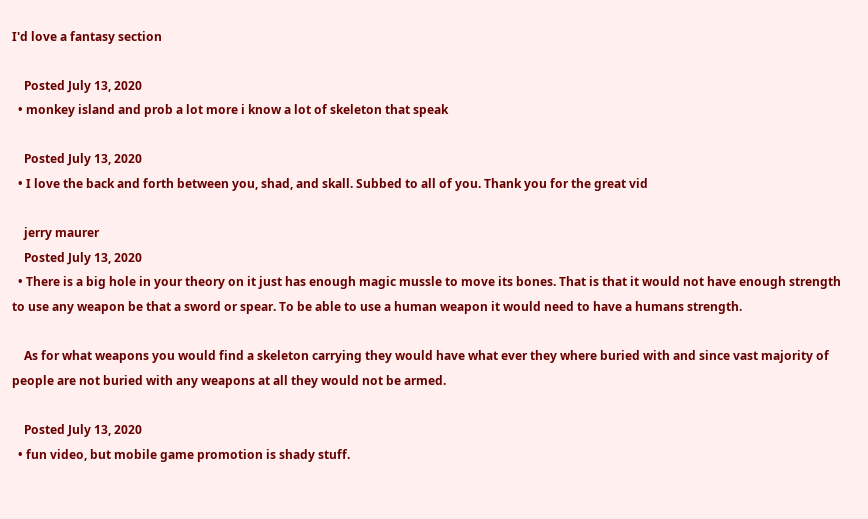I'd love a fantasy section

    Posted July 13, 2020
  • monkey island and prob a lot more i know a lot of skeleton that speak

    Posted July 13, 2020
  • I love the back and forth between you, shad, and skall. Subbed to all of you. Thank you for the great vid

    jerry maurer
    Posted July 13, 2020
  • There is a big hole in your theory on it just has enough magic mussle to move its bones. That is that it would not have enough strength to use any weapon be that a sword or spear. To be able to use a human weapon it would need to have a humans strength.

    As for what weapons you would find a skeleton carrying they would have what ever they where buried with and since vast majority of people are not buried with any weapons at all they would not be armed.

    Posted July 13, 2020
  • fun video, but mobile game promotion is shady stuff.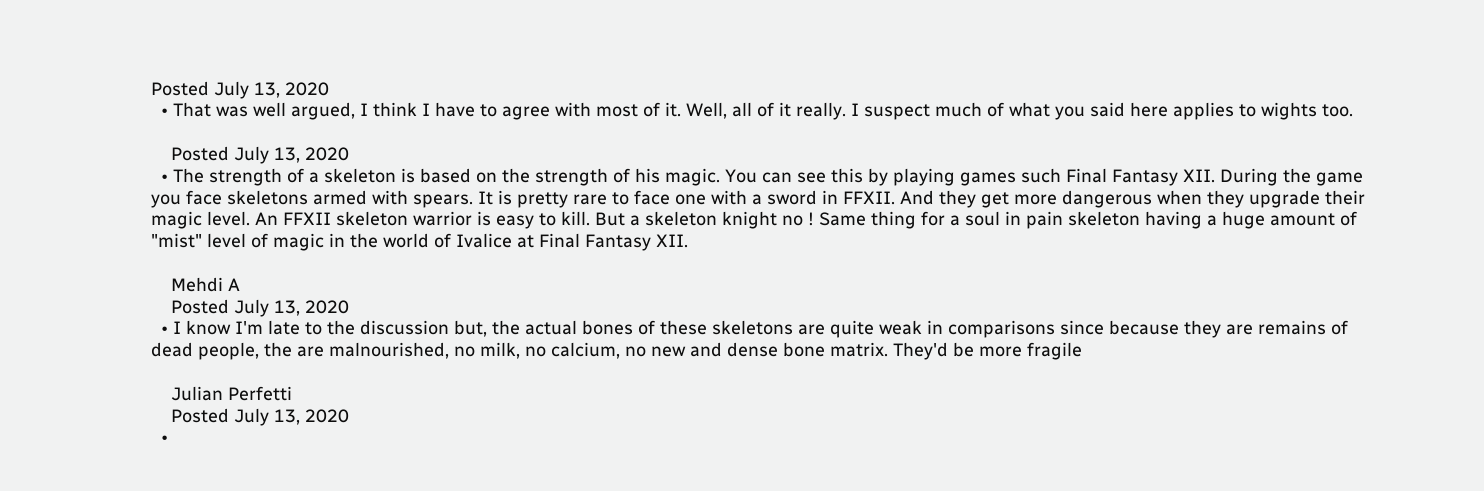Posted July 13, 2020
  • That was well argued, I think I have to agree with most of it. Well, all of it really. I suspect much of what you said here applies to wights too.

    Posted July 13, 2020
  • The strength of a skeleton is based on the strength of his magic. You can see this by playing games such Final Fantasy XII. During the game you face skeletons armed with spears. It is pretty rare to face one with a sword in FFXII. And they get more dangerous when they upgrade their magic level. An FFXII skeleton warrior is easy to kill. But a skeleton knight no ! Same thing for a soul in pain skeleton having a huge amount of "mist" level of magic in the world of Ivalice at Final Fantasy XII.

    Mehdi A
    Posted July 13, 2020
  • I know I'm late to the discussion but, the actual bones of these skeletons are quite weak in comparisons since because they are remains of dead people, the are malnourished, no milk, no calcium, no new and dense bone matrix. They'd be more fragile

    Julian Perfetti
    Posted July 13, 2020
  •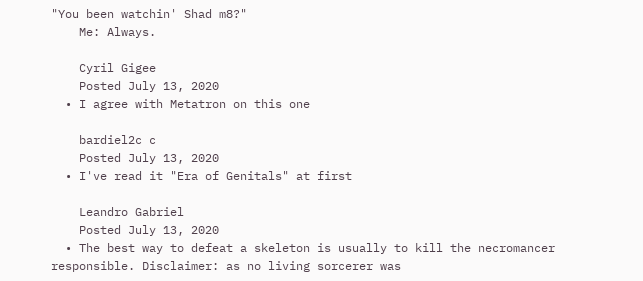"You been watchin' Shad m8?"
    Me: Always.

    Cyril Gigee
    Posted July 13, 2020
  • I agree with Metatron on this one

    bardiel2c c
    Posted July 13, 2020
  • I've read it "Era of Genitals" at first

    Leandro Gabriel
    Posted July 13, 2020
  • The best way to defeat a skeleton is usually to kill the necromancer responsible. Disclaimer: as no living sorcerer was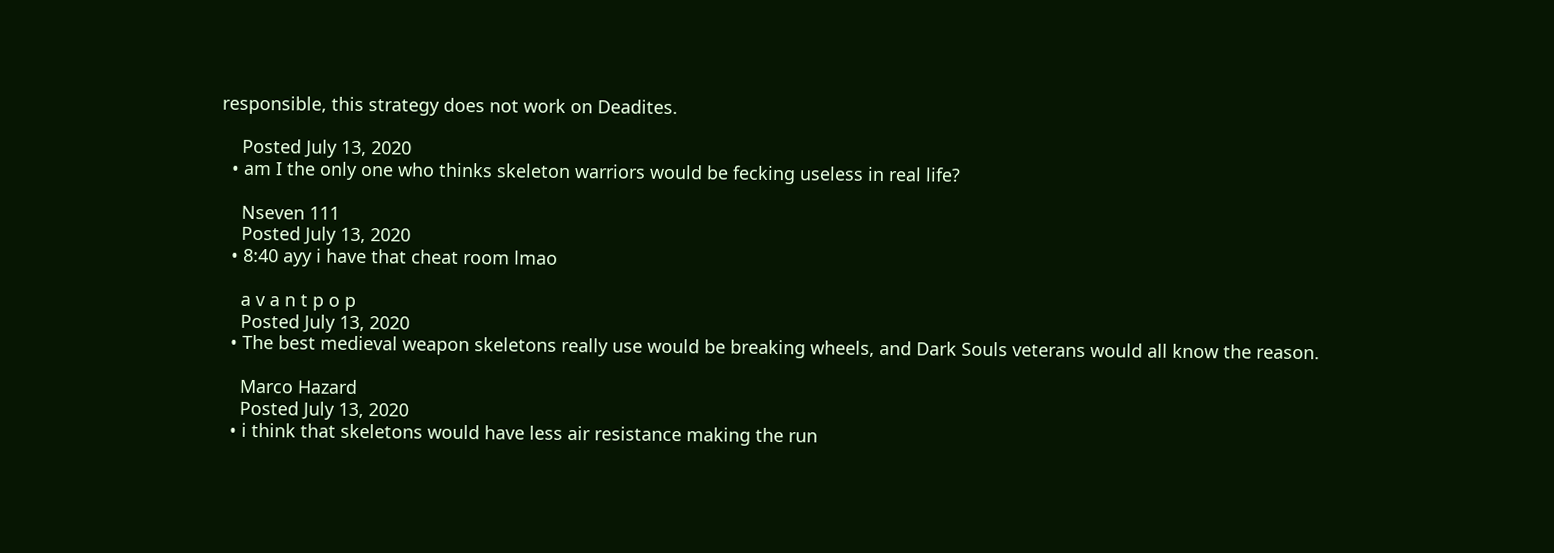responsible, this strategy does not work on Deadites.

    Posted July 13, 2020
  • am I the only one who thinks skeleton warriors would be fecking useless in real life?

    Nseven 111
    Posted July 13, 2020
  • 8:40 ayy i have that cheat room lmao

    a v a n t p o p
    Posted July 13, 2020
  • The best medieval weapon skeletons really use would be breaking wheels, and Dark Souls veterans would all know the reason.

    Marco Hazard
    Posted July 13, 2020
  • i think that skeletons would have less air resistance making the run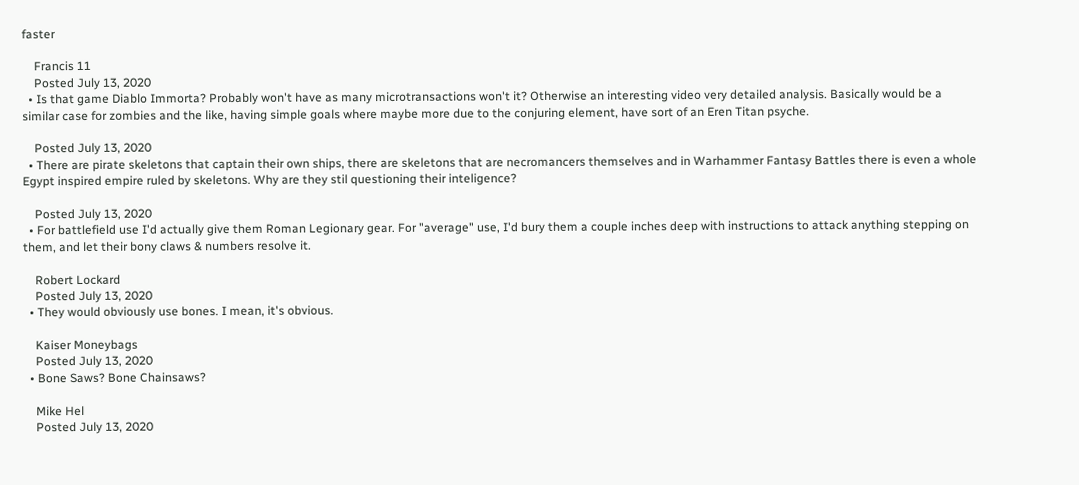faster

    Francis 11
    Posted July 13, 2020
  • Is that game Diablo Immorta? Probably won't have as many microtransactions won't it? Otherwise an interesting video very detailed analysis. Basically would be a similar case for zombies and the like, having simple goals where maybe more due to the conjuring element, have sort of an Eren Titan psyche.

    Posted July 13, 2020
  • There are pirate skeletons that captain their own ships, there are skeletons that are necromancers themselves and in Warhammer Fantasy Battles there is even a whole Egypt inspired empire ruled by skeletons. Why are they stil questioning their inteligence?

    Posted July 13, 2020
  • For battlefield use I'd actually give them Roman Legionary gear. For "average" use, I'd bury them a couple inches deep with instructions to attack anything stepping on them, and let their bony claws & numbers resolve it.

    Robert Lockard
    Posted July 13, 2020
  • They would obviously use bones. I mean, it's obvious.

    Kaiser Moneybags
    Posted July 13, 2020
  • Bone Saws? Bone Chainsaws?

    Mike Hel
    Posted July 13, 2020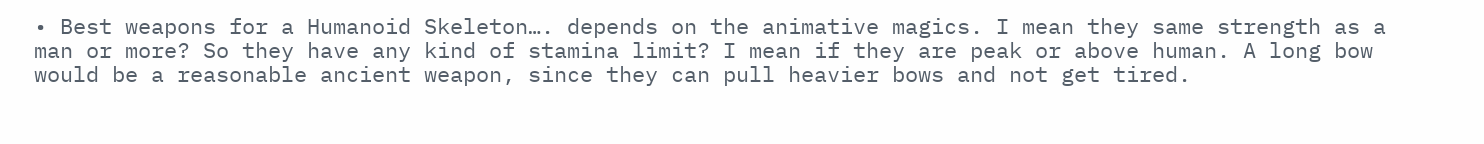• Best weapons for a Humanoid Skeleton…. depends on the animative magics. I mean they same strength as a man or more? So they have any kind of stamina limit? I mean if they are peak or above human. A long bow would be a reasonable ancient weapon, since they can pull heavier bows and not get tired.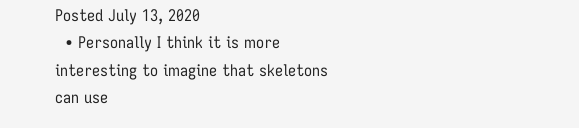Posted July 13, 2020
  • Personally I think it is more interesting to imagine that skeletons can use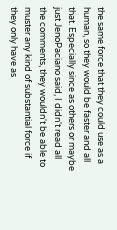the same force that they could use as a human, so they would be faster and all that. Especially since as others or maybe just JenoPaciano said, I didn't read all the comments, they wouldn't be able to muster any kind of substantial force if they only have as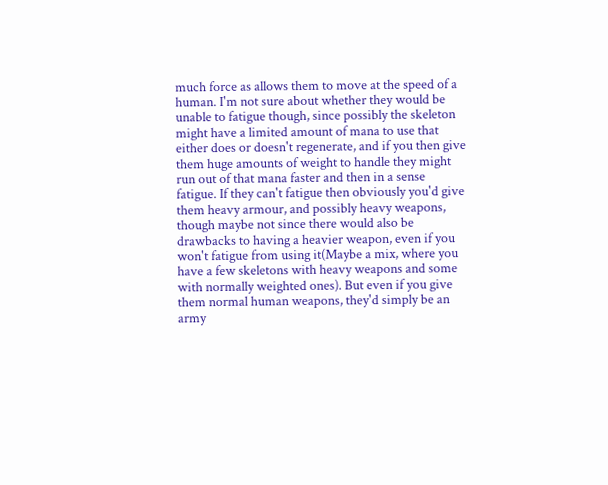much force as allows them to move at the speed of a human. I'm not sure about whether they would be unable to fatigue though, since possibly the skeleton might have a limited amount of mana to use that either does or doesn't regenerate, and if you then give them huge amounts of weight to handle they might run out of that mana faster and then in a sense fatigue. If they can't fatigue then obviously you'd give them heavy armour, and possibly heavy weapons, though maybe not since there would also be drawbacks to having a heavier weapon, even if you won't fatigue from using it(Maybe a mix, where you have a few skeletons with heavy weapons and some with normally weighted ones). But even if you give them normal human weapons, they'd simply be an army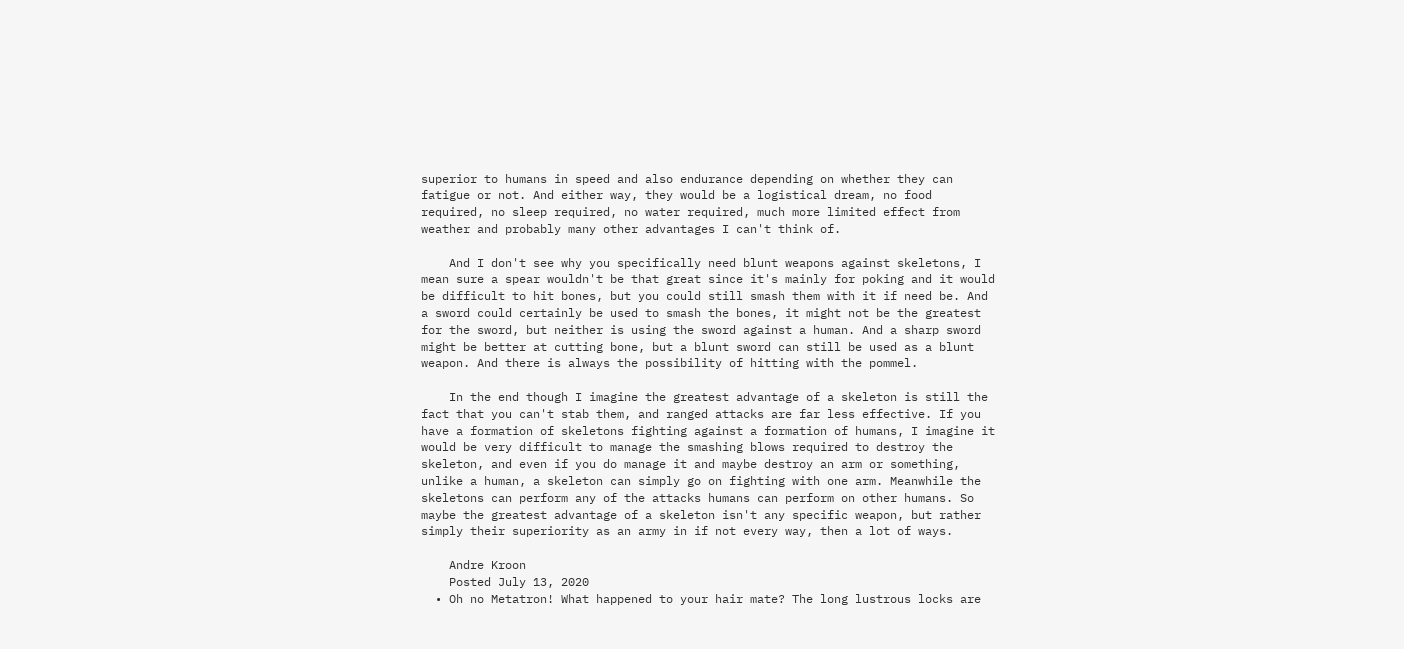superior to humans in speed and also endurance depending on whether they can fatigue or not. And either way, they would be a logistical dream, no food required, no sleep required, no water required, much more limited effect from weather and probably many other advantages I can't think of.

    And I don't see why you specifically need blunt weapons against skeletons, I mean sure a spear wouldn't be that great since it's mainly for poking and it would be difficult to hit bones, but you could still smash them with it if need be. And a sword could certainly be used to smash the bones, it might not be the greatest for the sword, but neither is using the sword against a human. And a sharp sword might be better at cutting bone, but a blunt sword can still be used as a blunt weapon. And there is always the possibility of hitting with the pommel.

    In the end though I imagine the greatest advantage of a skeleton is still the fact that you can't stab them, and ranged attacks are far less effective. If you have a formation of skeletons fighting against a formation of humans, I imagine it would be very difficult to manage the smashing blows required to destroy the skeleton, and even if you do manage it and maybe destroy an arm or something, unlike a human, a skeleton can simply go on fighting with one arm. Meanwhile the skeletons can perform any of the attacks humans can perform on other humans. So maybe the greatest advantage of a skeleton isn't any specific weapon, but rather simply their superiority as an army in if not every way, then a lot of ways.

    Andre Kroon
    Posted July 13, 2020
  • Oh no Metatron! What happened to your hair mate? The long lustrous locks are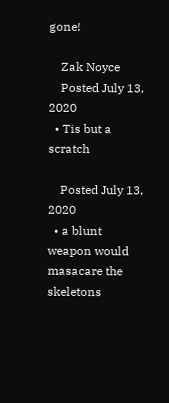gone!

    Zak Noyce
    Posted July 13, 2020
  • Tis but a scratch

    Posted July 13, 2020
  • a blunt weapon would masacare the skeletons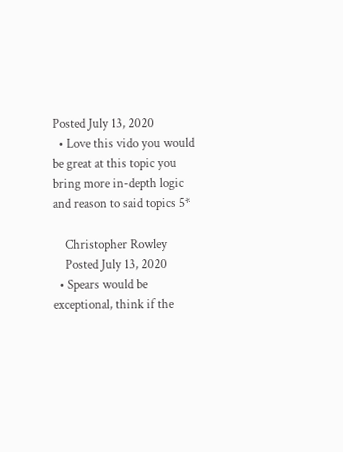Posted July 13, 2020
  • Love this vido you would be great at this topic you bring more in-depth logic and reason to said topics 5*

    Christopher Rowley
    Posted July 13, 2020
  • Spears would be exceptional, think if the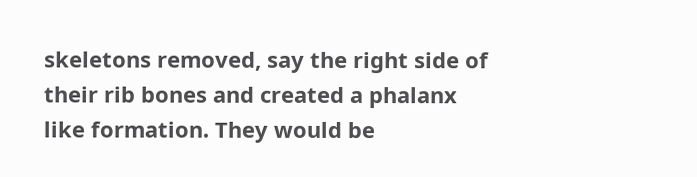skeletons removed, say the right side of their rib bones and created a phalanx like formation. They would be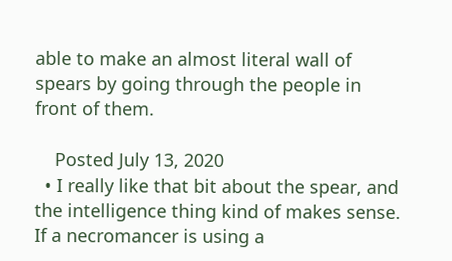able to make an almost literal wall of spears by going through the people in front of them.

    Posted July 13, 2020
  • I really like that bit about the spear, and the intelligence thing kind of makes sense. If a necromancer is using a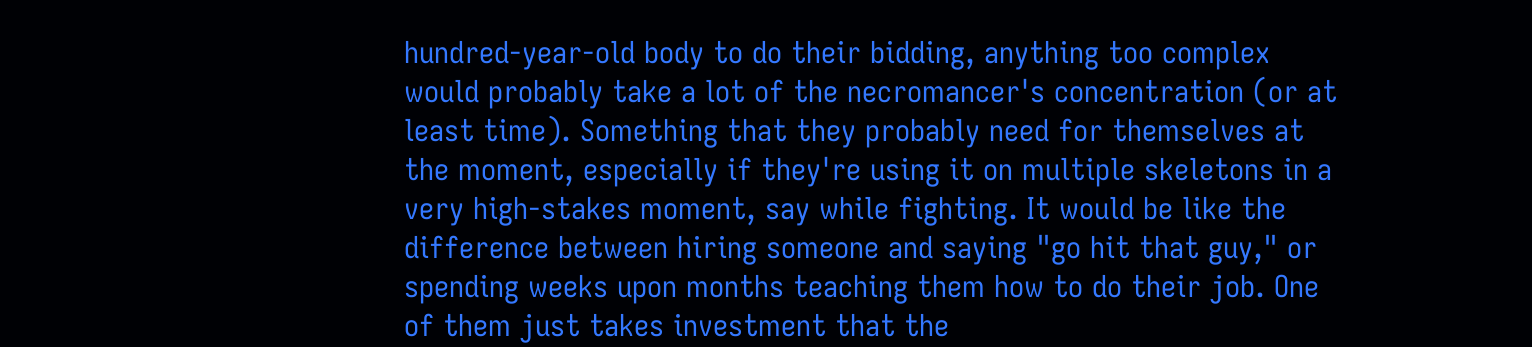hundred-year-old body to do their bidding, anything too complex would probably take a lot of the necromancer's concentration (or at least time). Something that they probably need for themselves at the moment, especially if they're using it on multiple skeletons in a very high-stakes moment, say while fighting. It would be like the difference between hiring someone and saying "go hit that guy," or spending weeks upon months teaching them how to do their job. One of them just takes investment that the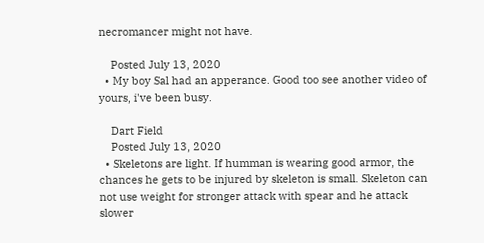necromancer might not have.

    Posted July 13, 2020
  • My boy Sal had an apperance. Good too see another video of yours, i've been busy.

    Dart Field
    Posted July 13, 2020
  • Skeletons are light. If humman is wearing good armor, the chances he gets to be injured by skeleton is small. Skeleton can not use weight for stronger attack with spear and he attack slower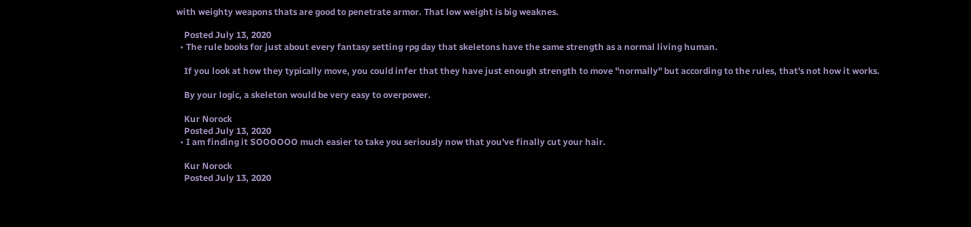with weighty weapons thats are good to penetrate armor. That low weight is big weaknes.

    Posted July 13, 2020
  • The rule books for just about every fantasy setting rpg day that skeletons have the same strength as a normal living human.

    If you look at how they typically move, you could infer that they have just enough strength to move "normally" but according to the rules, that's not how it works.

    By your logic, a skeleton would be very easy to overpower.

    Kur Norock
    Posted July 13, 2020
  • I am finding it SOOOOOO much easier to take you seriously now that you've finally cut your hair.

    Kur Norock
    Posted July 13, 2020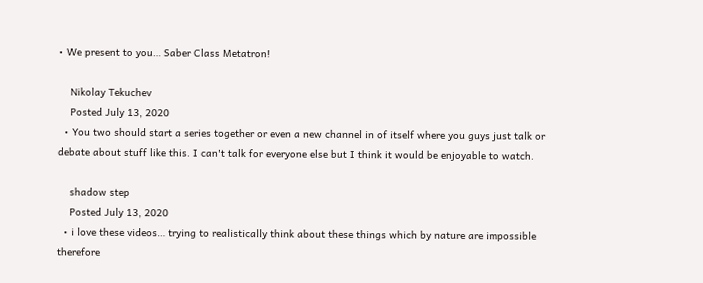• We present to you… Saber Class Metatron!

    Nikolay Tekuchev
    Posted July 13, 2020
  • You two should start a series together or even a new channel in of itself where you guys just talk or debate about stuff like this. I can't talk for everyone else but I think it would be enjoyable to watch.

    shadow step
    Posted July 13, 2020
  • i love these videos… trying to realistically think about these things which by nature are impossible therefore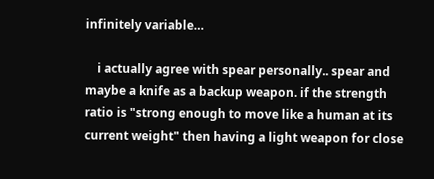infinitely variable…

    i actually agree with spear personally.. spear and maybe a knife as a backup weapon. if the strength ratio is "strong enough to move like a human at its current weight" then having a light weapon for close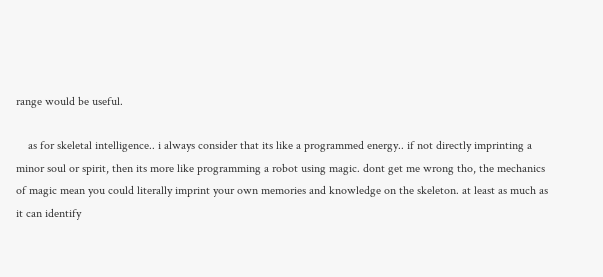range would be useful.

    as for skeletal intelligence.. i always consider that its like a programmed energy.. if not directly imprinting a minor soul or spirit, then its more like programming a robot using magic. dont get me wrong tho, the mechanics of magic mean you could literally imprint your own memories and knowledge on the skeleton. at least as much as it can identify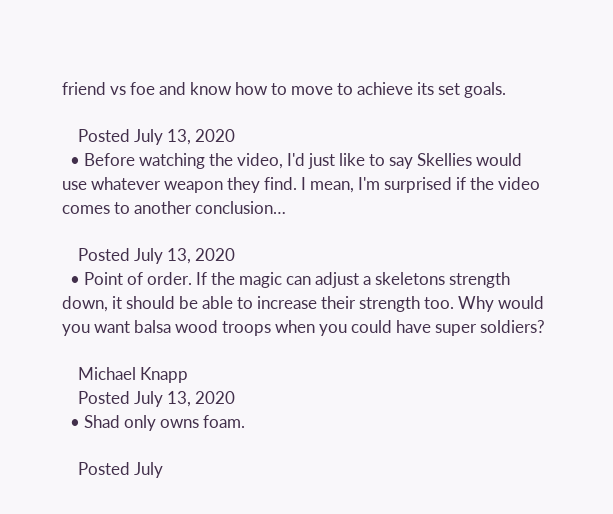friend vs foe and know how to move to achieve its set goals.

    Posted July 13, 2020
  • Before watching the video, I'd just like to say Skellies would use whatever weapon they find. I mean, I'm surprised if the video comes to another conclusion…

    Posted July 13, 2020
  • Point of order. If the magic can adjust a skeletons strength down, it should be able to increase their strength too. Why would you want balsa wood troops when you could have super soldiers?

    Michael Knapp
    Posted July 13, 2020
  • Shad only owns foam.

    Posted July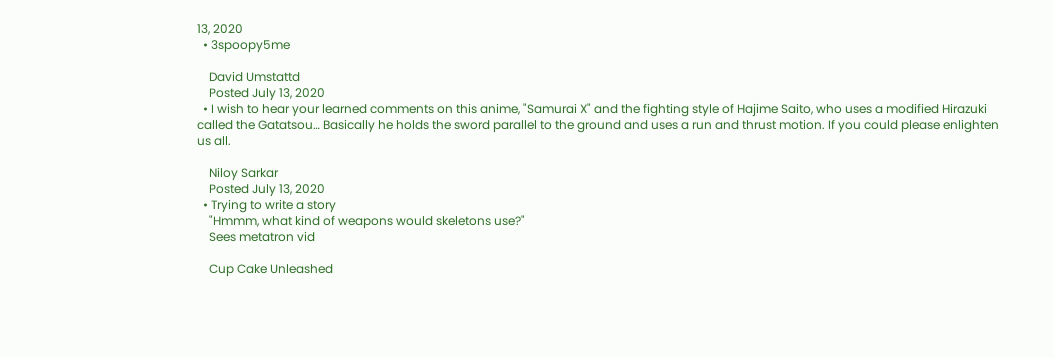13, 2020
  • 3spoopy5me

    David Umstattd
    Posted July 13, 2020
  • I wish to hear your learned comments on this anime, "Samurai X" and the fighting style of Hajime Saito, who uses a modified Hirazuki called the Gatatsou… Basically he holds the sword parallel to the ground and uses a run and thrust motion. If you could please enlighten us all.

    Niloy Sarkar
    Posted July 13, 2020
  • Trying to write a story
    "Hmmm, what kind of weapons would skeletons use?"
    Sees metatron vid

    Cup Cake Unleashed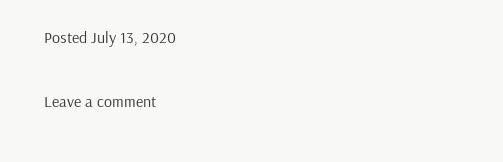Posted July 13, 2020

Leave a comment